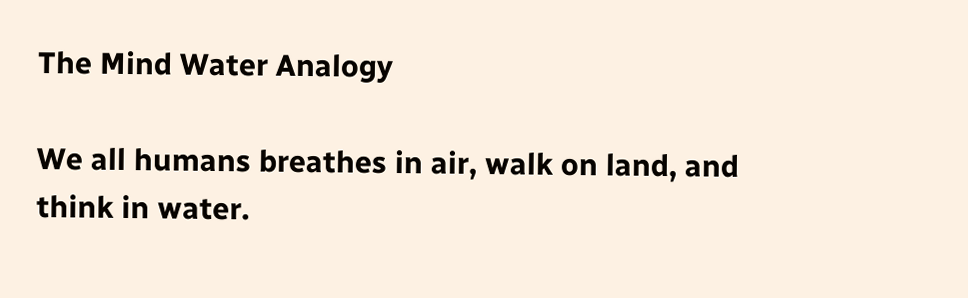The Mind Water Analogy

We all humans breathes in air, walk on land, and think in water.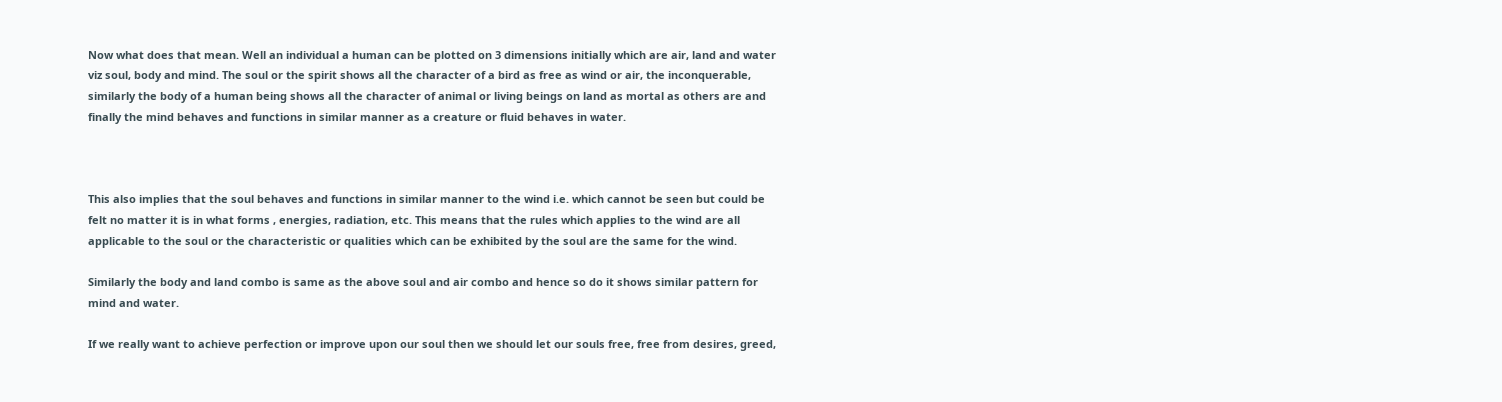Now what does that mean. Well an individual a human can be plotted on 3 dimensions initially which are air, land and water viz soul, body and mind. The soul or the spirit shows all the character of a bird as free as wind or air, the inconquerable, similarly the body of a human being shows all the character of animal or living beings on land as mortal as others are and finally the mind behaves and functions in similar manner as a creature or fluid behaves in water.



This also implies that the soul behaves and functions in similar manner to the wind i.e. which cannot be seen but could be felt no matter it is in what forms , energies, radiation, etc. This means that the rules which applies to the wind are all applicable to the soul or the characteristic or qualities which can be exhibited by the soul are the same for the wind.

Similarly the body and land combo is same as the above soul and air combo and hence so do it shows similar pattern for mind and water.

If we really want to achieve perfection or improve upon our soul then we should let our souls free, free from desires, greed,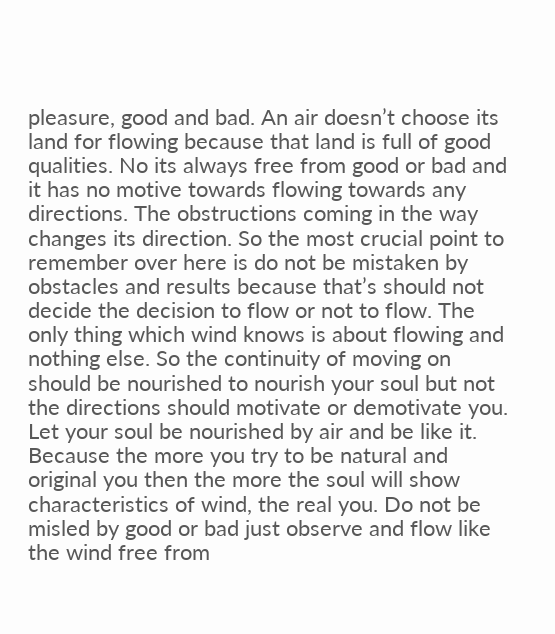pleasure, good and bad. An air doesn’t choose its land for flowing because that land is full of good qualities. No its always free from good or bad and it has no motive towards flowing towards any directions. The obstructions coming in the way changes its direction. So the most crucial point to remember over here is do not be mistaken by obstacles and results because that’s should not decide the decision to flow or not to flow. The only thing which wind knows is about flowing and nothing else. So the continuity of moving on should be nourished to nourish your soul but not the directions should motivate or demotivate you. Let your soul be nourished by air and be like it. Because the more you try to be natural and original you then the more the soul will show characteristics of wind, the real you. Do not be misled by good or bad just observe and flow like the wind free from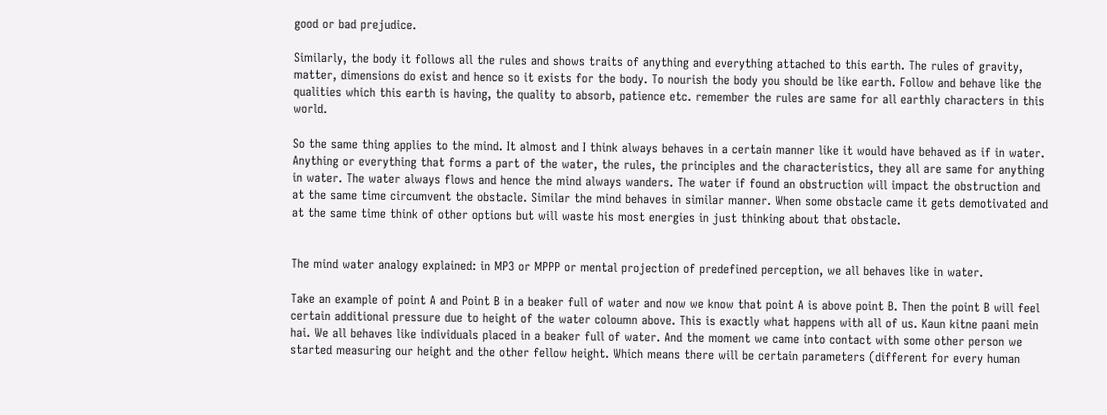good or bad prejudice.

Similarly, the body it follows all the rules and shows traits of anything and everything attached to this earth. The rules of gravity, matter, dimensions do exist and hence so it exists for the body. To nourish the body you should be like earth. Follow and behave like the qualities which this earth is having, the quality to absorb, patience etc. remember the rules are same for all earthly characters in this world.

So the same thing applies to the mind. It almost and I think always behaves in a certain manner like it would have behaved as if in water. Anything or everything that forms a part of the water, the rules, the principles and the characteristics, they all are same for anything in water. The water always flows and hence the mind always wanders. The water if found an obstruction will impact the obstruction and at the same time circumvent the obstacle. Similar the mind behaves in similar manner. When some obstacle came it gets demotivated and at the same time think of other options but will waste his most energies in just thinking about that obstacle.


The mind water analogy explained: in MP3 or MPPP or mental projection of predefined perception, we all behaves like in water.

Take an example of point A and Point B in a beaker full of water and now we know that point A is above point B. Then the point B will feel certain additional pressure due to height of the water coloumn above. This is exactly what happens with all of us. Kaun kitne paani mein hai. We all behaves like individuals placed in a beaker full of water. And the moment we came into contact with some other person we started measuring our height and the other fellow height. Which means there will be certain parameters (different for every human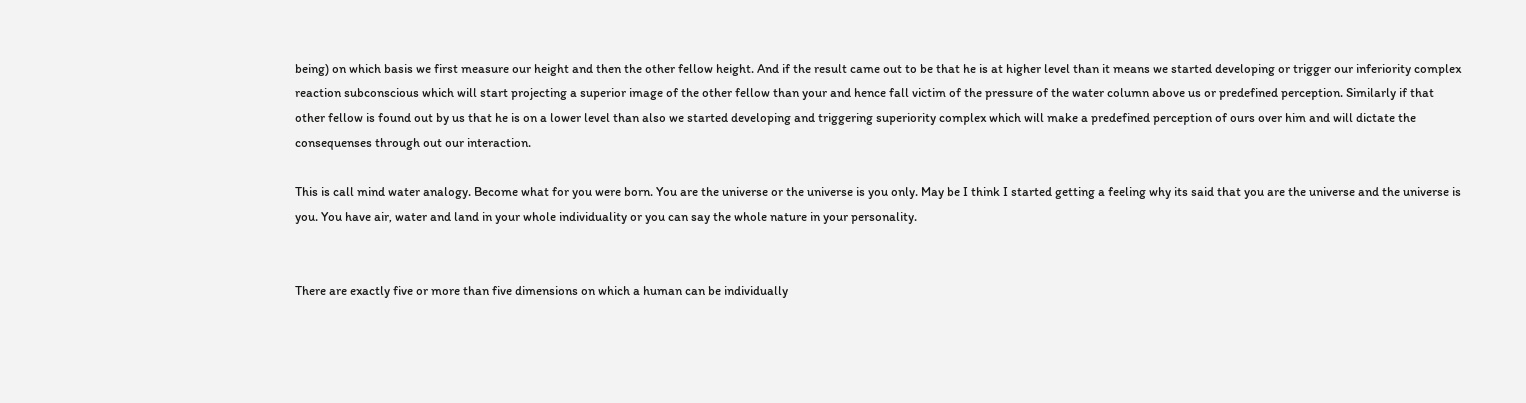being) on which basis we first measure our height and then the other fellow height. And if the result came out to be that he is at higher level than it means we started developing or trigger our inferiority complex reaction subconscious which will start projecting a superior image of the other fellow than your and hence fall victim of the pressure of the water column above us or predefined perception. Similarly if that other fellow is found out by us that he is on a lower level than also we started developing and triggering superiority complex which will make a predefined perception of ours over him and will dictate the consequenses through out our interaction.

This is call mind water analogy. Become what for you were born. You are the universe or the universe is you only. May be I think I started getting a feeling why its said that you are the universe and the universe is you. You have air, water and land in your whole individuality or you can say the whole nature in your personality.


There are exactly five or more than five dimensions on which a human can be individually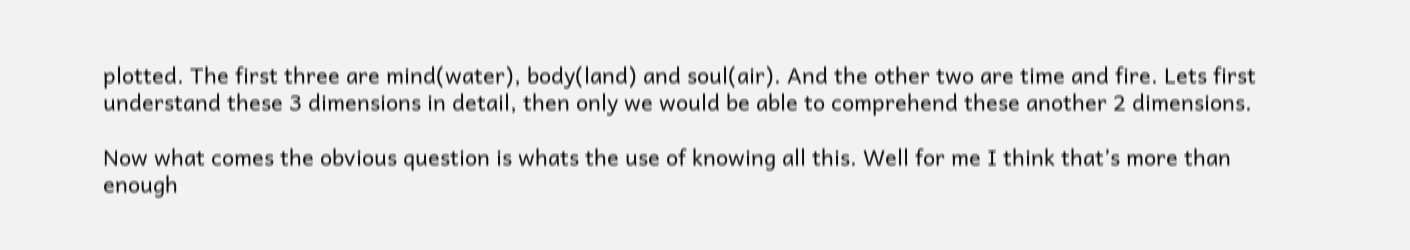plotted. The first three are mind(water), body(land) and soul(air). And the other two are time and fire. Lets first understand these 3 dimensions in detail, then only we would be able to comprehend these another 2 dimensions.

Now what comes the obvious question is whats the use of knowing all this. Well for me I think that’s more than enough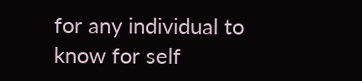for any individual to know for self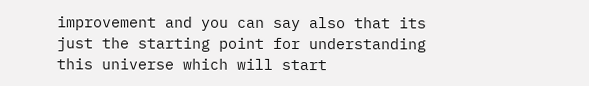improvement and you can say also that its just the starting point for understanding this universe which will start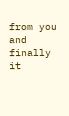from you and finally it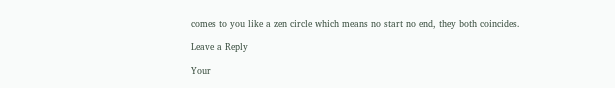comes to you like a zen circle which means no start no end, they both coincides.

Leave a Reply

Your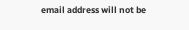email address will not be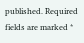published. Required fields are marked *